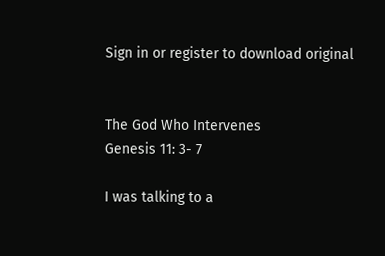Sign in or register to download original


The God Who Intervenes
Genesis 11: 3- 7

I was talking to a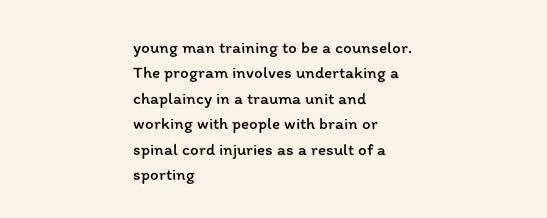young man training to be a counselor. The program involves undertaking a chaplaincy in a trauma unit and working with people with brain or spinal cord injuries as a result of a sporting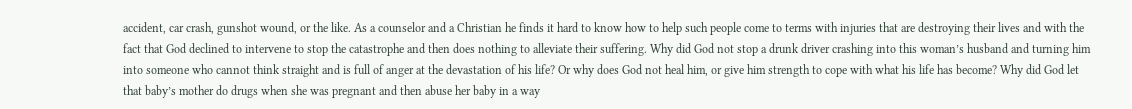accident, car crash, gunshot wound, or the like. As a counselor and a Christian he finds it hard to know how to help such people come to terms with injuries that are destroying their lives and with the fact that God declined to intervene to stop the catastrophe and then does nothing to alleviate their suffering. Why did God not stop a drunk driver crashing into this woman’s husband and turning him into someone who cannot think straight and is full of anger at the devastation of his life? Or why does God not heal him, or give him strength to cope with what his life has become? Why did God let that baby’s mother do drugs when she was pregnant and then abuse her baby in a way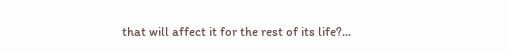that will affect it for the rest of its life?...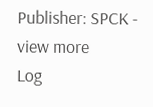Publisher: SPCK - view more
Log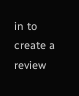in to create a review